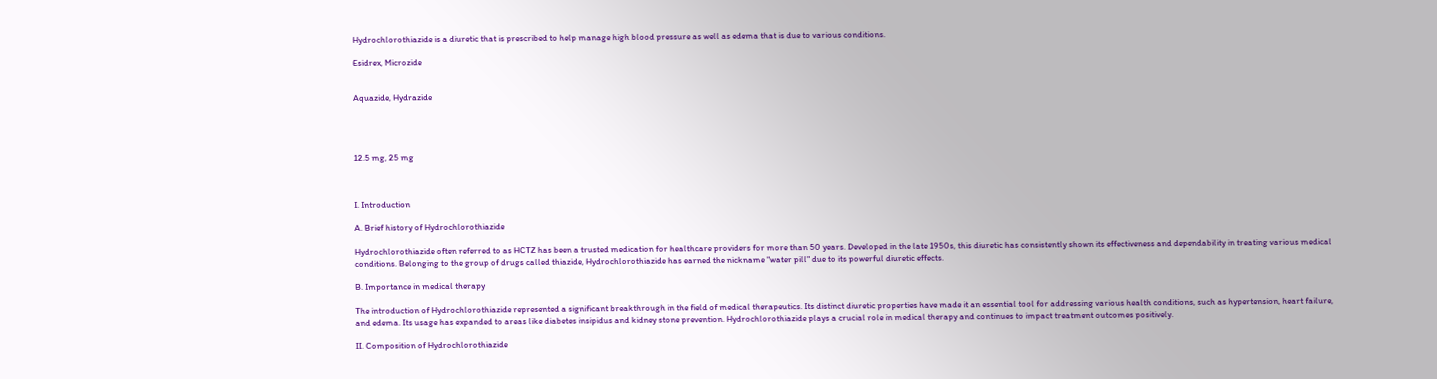Hydrochlorothiazide is a diuretic that is prescribed to help manage high blood pressure as well as edema that is due to various conditions.

Esidrex, Microzide


Aquazide, Hydrazide




12.5 mg, 25 mg



I. Introduction

A. Brief history of Hydrochlorothiazide

Hydrochlorothiazide often referred to as HCTZ has been a trusted medication for healthcare providers for more than 50 years. Developed in the late 1950s, this diuretic has consistently shown its effectiveness and dependability in treating various medical conditions. Belonging to the group of drugs called thiazide, Hydrochlorothiazide has earned the nickname "water pill" due to its powerful diuretic effects.

B. Importance in medical therapy

The introduction of Hydrochlorothiazide represented a significant breakthrough in the field of medical therapeutics. Its distinct diuretic properties have made it an essential tool for addressing various health conditions, such as hypertension, heart failure, and edema. Its usage has expanded to areas like diabetes insipidus and kidney stone prevention. Hydrochlorothiazide plays a crucial role in medical therapy and continues to impact treatment outcomes positively.

II. Composition of Hydrochlorothiazide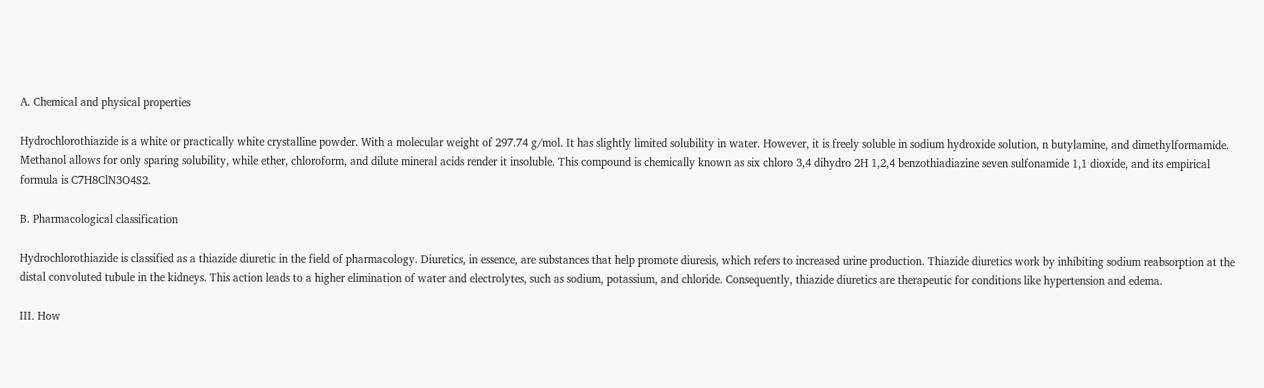A. Chemical and physical properties

Hydrochlorothiazide is a white or practically white crystalline powder. With a molecular weight of 297.74 g/mol. It has slightly limited solubility in water. However, it is freely soluble in sodium hydroxide solution, n butylamine, and dimethylformamide. Methanol allows for only sparing solubility, while ether, chloroform, and dilute mineral acids render it insoluble. This compound is chemically known as six chloro 3,4 dihydro 2H 1,2,4 benzothiadiazine seven sulfonamide 1,1 dioxide, and its empirical formula is C7H8ClN3O4S2.

B. Pharmacological classification

Hydrochlorothiazide is classified as a thiazide diuretic in the field of pharmacology. Diuretics, in essence, are substances that help promote diuresis, which refers to increased urine production. Thiazide diuretics work by inhibiting sodium reabsorption at the distal convoluted tubule in the kidneys. This action leads to a higher elimination of water and electrolytes, such as sodium, potassium, and chloride. Consequently, thiazide diuretics are therapeutic for conditions like hypertension and edema.

III. How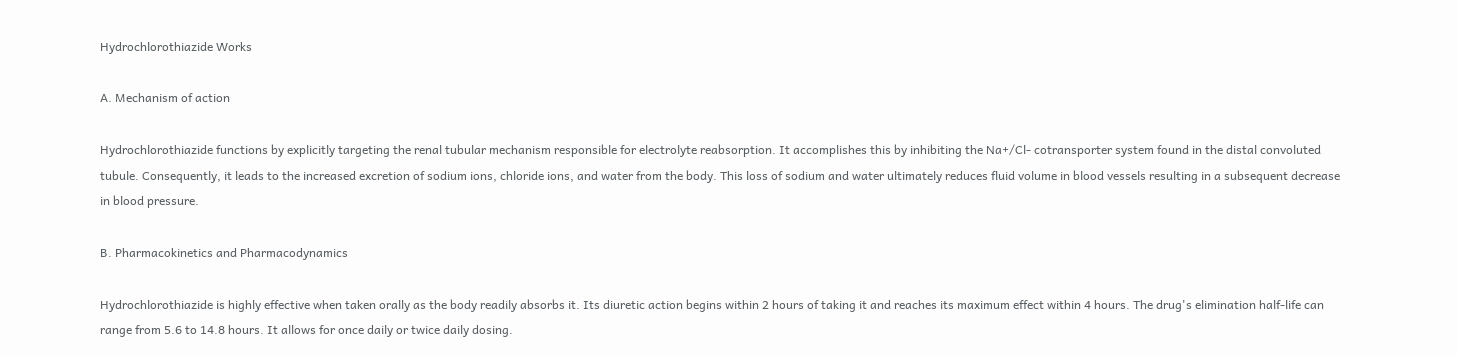Hydrochlorothiazide Works

A. Mechanism of action

Hydrochlorothiazide functions by explicitly targeting the renal tubular mechanism responsible for electrolyte reabsorption. It accomplishes this by inhibiting the Na+/Cl- cotransporter system found in the distal convoluted tubule. Consequently, it leads to the increased excretion of sodium ions, chloride ions, and water from the body. This loss of sodium and water ultimately reduces fluid volume in blood vessels resulting in a subsequent decrease in blood pressure.

B. Pharmacokinetics and Pharmacodynamics

Hydrochlorothiazide is highly effective when taken orally as the body readily absorbs it. Its diuretic action begins within 2 hours of taking it and reaches its maximum effect within 4 hours. The drug's elimination half-life can range from 5.6 to 14.8 hours. It allows for once daily or twice daily dosing.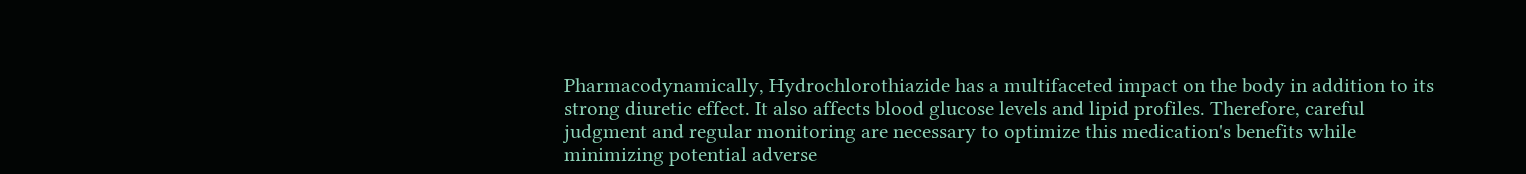Pharmacodynamically, Hydrochlorothiazide has a multifaceted impact on the body in addition to its strong diuretic effect. It also affects blood glucose levels and lipid profiles. Therefore, careful judgment and regular monitoring are necessary to optimize this medication's benefits while minimizing potential adverse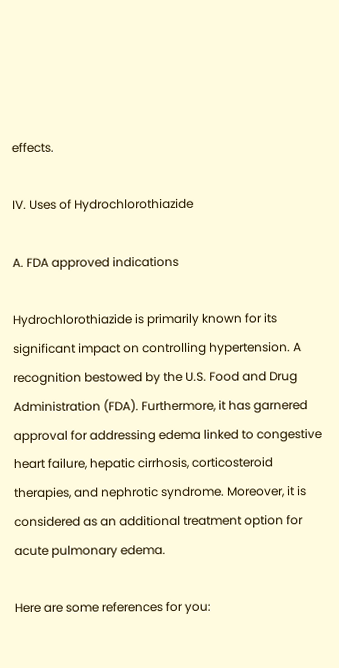effects.

IV. Uses of Hydrochlorothiazide

A. FDA approved indications

Hydrochlorothiazide is primarily known for its significant impact on controlling hypertension. A recognition bestowed by the U.S. Food and Drug Administration (FDA). Furthermore, it has garnered approval for addressing edema linked to congestive heart failure, hepatic cirrhosis, corticosteroid therapies, and nephrotic syndrome. Moreover, it is considered as an additional treatment option for acute pulmonary edema.

Here are some references for you: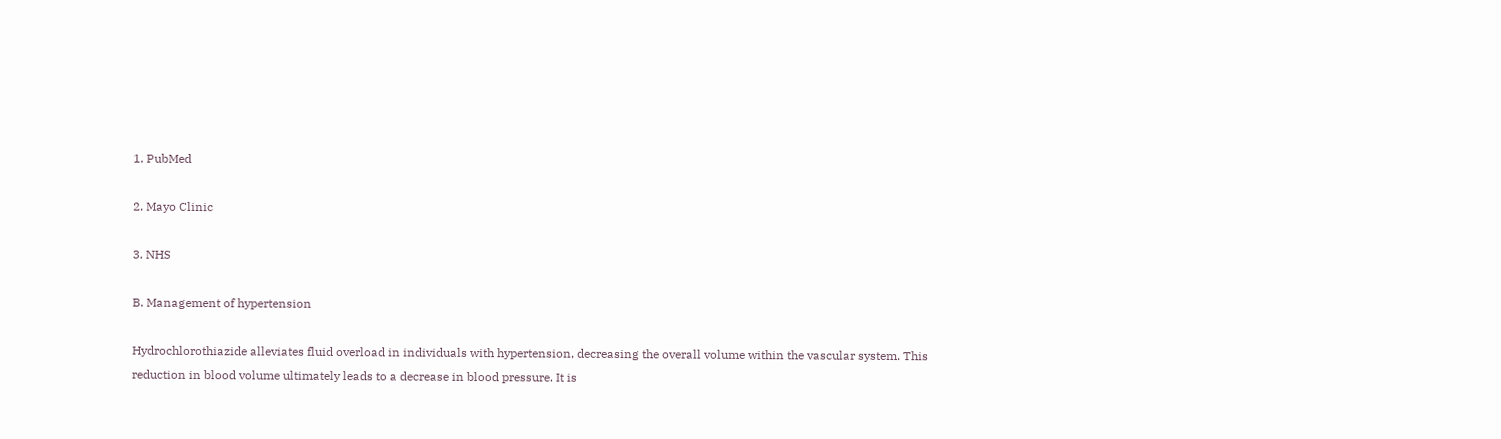1. PubMed

2. Mayo Clinic

3. NHS

B. Management of hypertension

Hydrochlorothiazide alleviates fluid overload in individuals with hypertension, decreasing the overall volume within the vascular system. This reduction in blood volume ultimately leads to a decrease in blood pressure. It is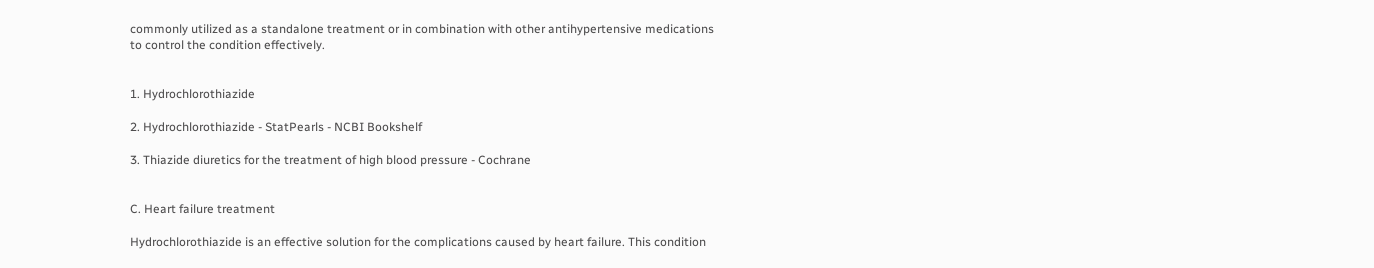commonly utilized as a standalone treatment or in combination with other antihypertensive medications to control the condition effectively.


1. Hydrochlorothiazide

2. Hydrochlorothiazide - StatPearls - NCBI Bookshelf

3. Thiazide diuretics for the treatment of high blood pressure - Cochrane


C. Heart failure treatment

Hydrochlorothiazide is an effective solution for the complications caused by heart failure. This condition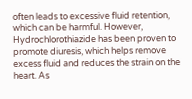often leads to excessive fluid retention, which can be harmful. However, Hydrochlorothiazide has been proven to promote diuresis, which helps remove excess fluid and reduces the strain on the heart. As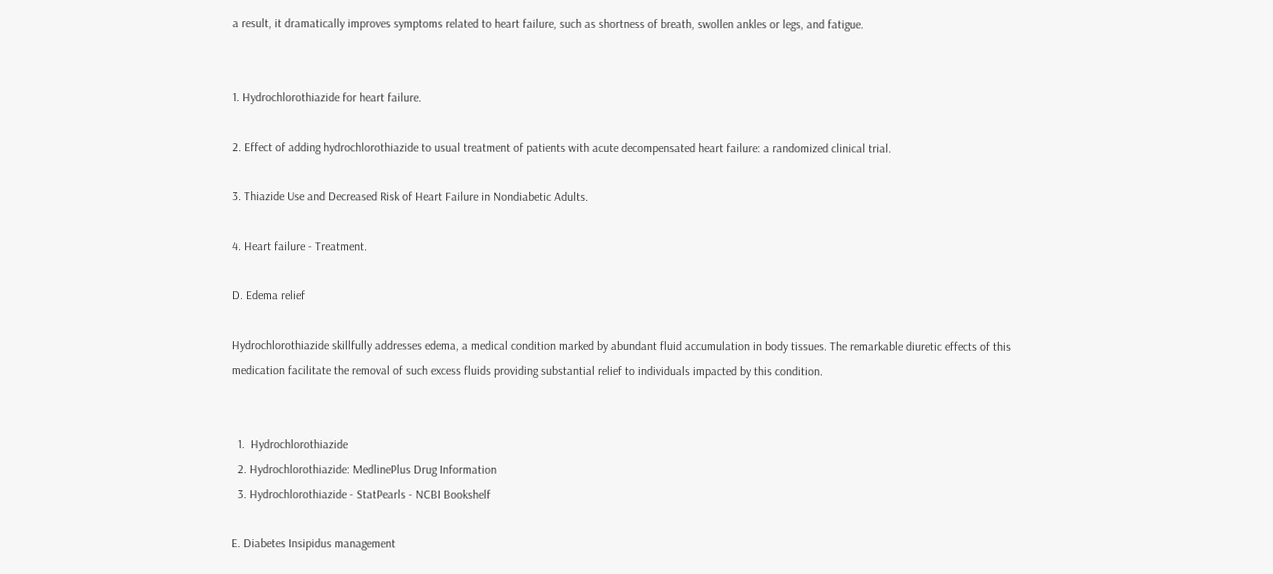a result, it dramatically improves symptoms related to heart failure, such as shortness of breath, swollen ankles or legs, and fatigue.


1. Hydrochlorothiazide for heart failure.

2. Effect of adding hydrochlorothiazide to usual treatment of patients with acute decompensated heart failure: a randomized clinical trial.

3. Thiazide Use and Decreased Risk of Heart Failure in Nondiabetic Adults.

4. Heart failure - Treatment.

D. Edema relief

Hydrochlorothiazide skillfully addresses edema, a medical condition marked by abundant fluid accumulation in body tissues. The remarkable diuretic effects of this medication facilitate the removal of such excess fluids providing substantial relief to individuals impacted by this condition.


  1.  Hydrochlorothiazide
  2. Hydrochlorothiazide: MedlinePlus Drug Information
  3. Hydrochlorothiazide - StatPearls - NCBI Bookshelf

E. Diabetes Insipidus management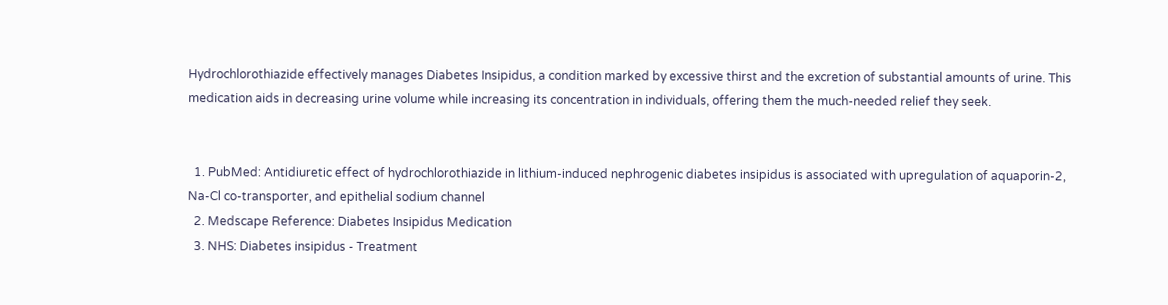Hydrochlorothiazide effectively manages Diabetes Insipidus, a condition marked by excessive thirst and the excretion of substantial amounts of urine. This medication aids in decreasing urine volume while increasing its concentration in individuals, offering them the much-needed relief they seek.


  1. PubMed: Antidiuretic effect of hydrochlorothiazide in lithium-induced nephrogenic diabetes insipidus is associated with upregulation of aquaporin-2, Na-Cl co-transporter, and epithelial sodium channel
  2. Medscape Reference: Diabetes Insipidus Medication
  3. NHS: Diabetes insipidus - Treatment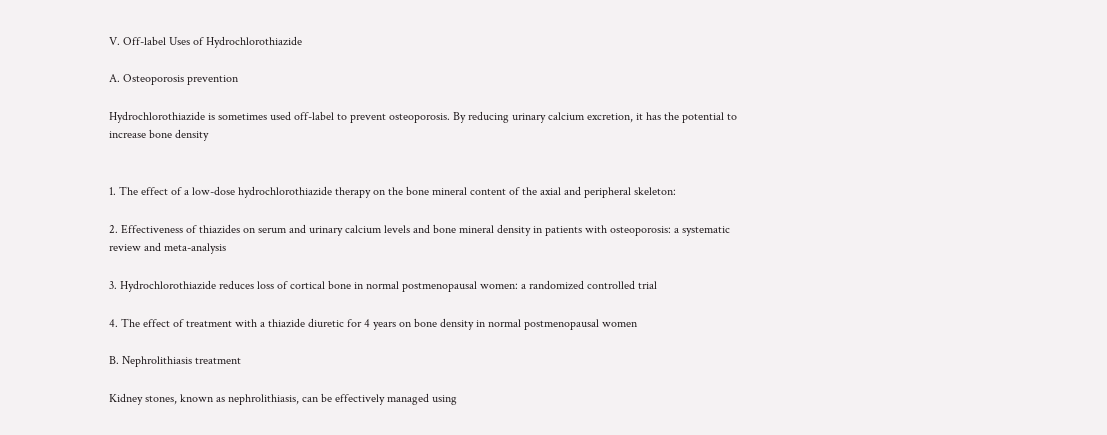V. Off-label Uses of Hydrochlorothiazide

A. Osteoporosis prevention

Hydrochlorothiazide is sometimes used off-label to prevent osteoporosis. By reducing urinary calcium excretion, it has the potential to increase bone density


1. The effect of a low-dose hydrochlorothiazide therapy on the bone mineral content of the axial and peripheral skeleton:

2. Effectiveness of thiazides on serum and urinary calcium levels and bone mineral density in patients with osteoporosis: a systematic review and meta-analysis

3. Hydrochlorothiazide reduces loss of cortical bone in normal postmenopausal women: a randomized controlled trial

4. The effect of treatment with a thiazide diuretic for 4 years on bone density in normal postmenopausal women

B. Nephrolithiasis treatment

Kidney stones, known as nephrolithiasis, can be effectively managed using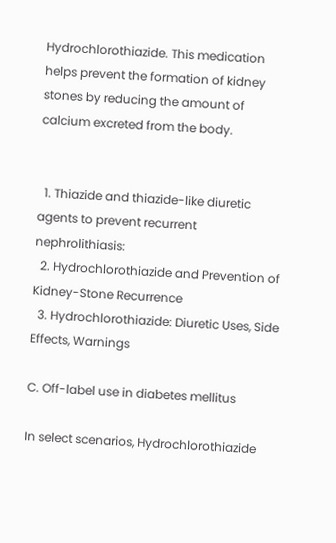Hydrochlorothiazide. This medication helps prevent the formation of kidney stones by reducing the amount of calcium excreted from the body.


  1. Thiazide and thiazide-like diuretic agents to prevent recurrent nephrolithiasis:
  2. Hydrochlorothiazide and Prevention of Kidney-Stone Recurrence
  3. Hydrochlorothiazide: Diuretic Uses, Side Effects, Warnings

C. Off-label use in diabetes mellitus

In select scenarios, Hydrochlorothiazide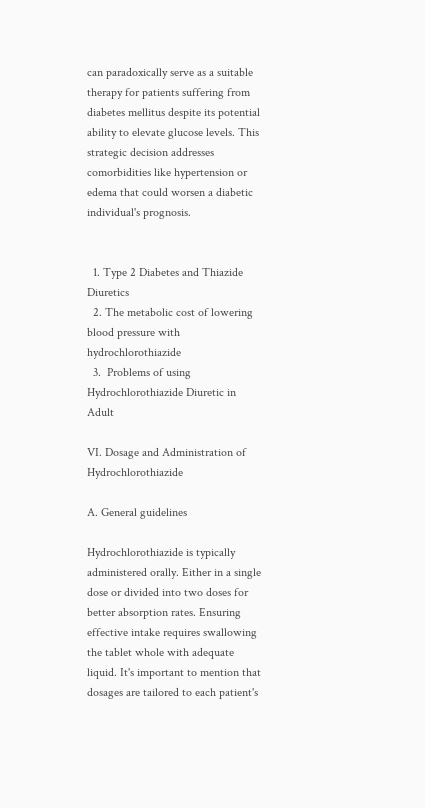can paradoxically serve as a suitable therapy for patients suffering from diabetes mellitus despite its potential ability to elevate glucose levels. This strategic decision addresses comorbidities like hypertension or edema that could worsen a diabetic individual's prognosis.


  1. Type 2 Diabetes and Thiazide Diuretics
  2. The metabolic cost of lowering blood pressure with hydrochlorothiazide
  3.  Problems of using Hydrochlorothiazide Diuretic in Adult

VI. Dosage and Administration of Hydrochlorothiazide

A. General guidelines

Hydrochlorothiazide is typically administered orally. Either in a single dose or divided into two doses for better absorption rates. Ensuring effective intake requires swallowing the tablet whole with adequate liquid. It's important to mention that dosages are tailored to each patient's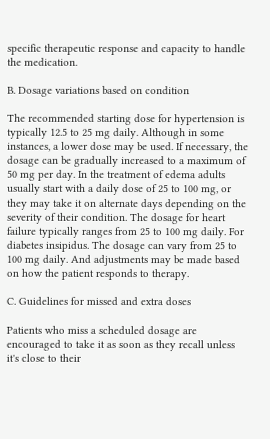specific therapeutic response and capacity to handle the medication.

B. Dosage variations based on condition

The recommended starting dose for hypertension is typically 12.5 to 25 mg daily. Although in some instances, a lower dose may be used. If necessary, the dosage can be gradually increased to a maximum of 50 mg per day. In the treatment of edema adults usually start with a daily dose of 25 to 100 mg, or they may take it on alternate days depending on the severity of their condition. The dosage for heart failure typically ranges from 25 to 100 mg daily. For diabetes insipidus. The dosage can vary from 25 to 100 mg daily. And adjustments may be made based on how the patient responds to therapy.

C. Guidelines for missed and extra doses

Patients who miss a scheduled dosage are encouraged to take it as soon as they recall unless it's close to their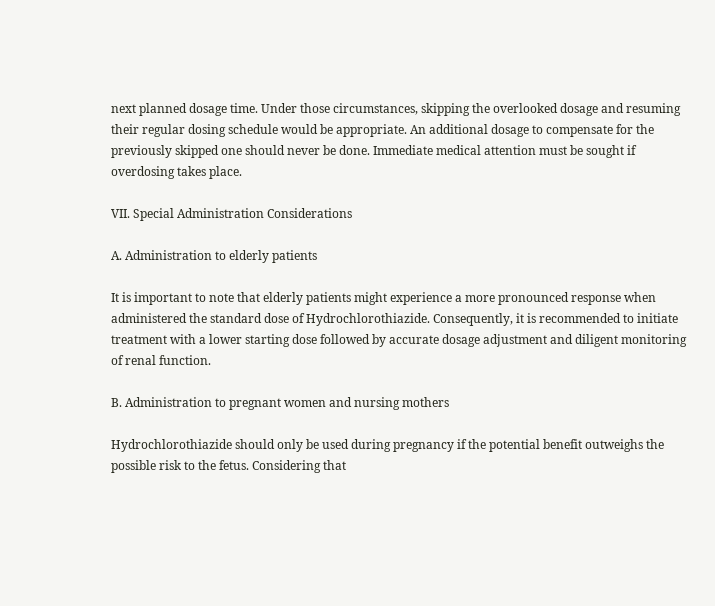next planned dosage time. Under those circumstances, skipping the overlooked dosage and resuming their regular dosing schedule would be appropriate. An additional dosage to compensate for the previously skipped one should never be done. Immediate medical attention must be sought if overdosing takes place.

VII. Special Administration Considerations

A. Administration to elderly patients

It is important to note that elderly patients might experience a more pronounced response when administered the standard dose of Hydrochlorothiazide. Consequently, it is recommended to initiate treatment with a lower starting dose followed by accurate dosage adjustment and diligent monitoring of renal function.

B. Administration to pregnant women and nursing mothers

Hydrochlorothiazide should only be used during pregnancy if the potential benefit outweighs the possible risk to the fetus. Considering that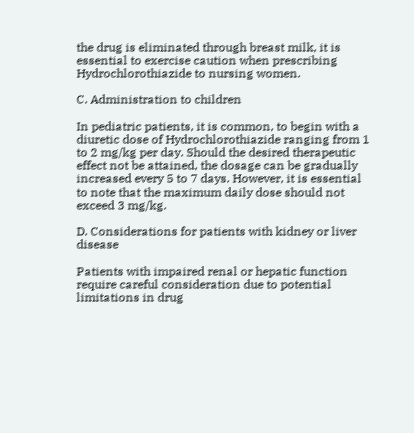the drug is eliminated through breast milk, it is essential to exercise caution when prescribing Hydrochlorothiazide to nursing women.

C. Administration to children

In pediatric patients, it is common, to begin with a diuretic dose of Hydrochlorothiazide ranging from 1 to 2 mg/kg per day. Should the desired therapeutic effect not be attained, the dosage can be gradually increased every 5 to 7 days. However, it is essential to note that the maximum daily dose should not exceed 3 mg/kg.

D. Considerations for patients with kidney or liver disease

Patients with impaired renal or hepatic function require careful consideration due to potential limitations in drug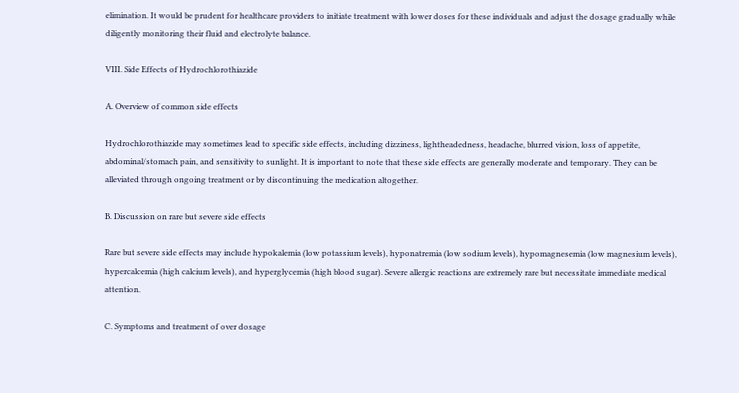elimination. It would be prudent for healthcare providers to initiate treatment with lower doses for these individuals and adjust the dosage gradually while diligently monitoring their fluid and electrolyte balance.

VIII. Side Effects of Hydrochlorothiazide

A. Overview of common side effects

Hydrochlorothiazide may sometimes lead to specific side effects, including dizziness, lightheadedness, headache, blurred vision, loss of appetite, abdominal/stomach pain, and sensitivity to sunlight. It is important to note that these side effects are generally moderate and temporary. They can be alleviated through ongoing treatment or by discontinuing the medication altogether.

B. Discussion on rare but severe side effects

Rare but severe side effects may include hypokalemia (low potassium levels), hyponatremia (low sodium levels), hypomagnesemia (low magnesium levels), hypercalcemia (high calcium levels), and hyperglycemia (high blood sugar). Severe allergic reactions are extremely rare but necessitate immediate medical attention.

C. Symptoms and treatment of over dosage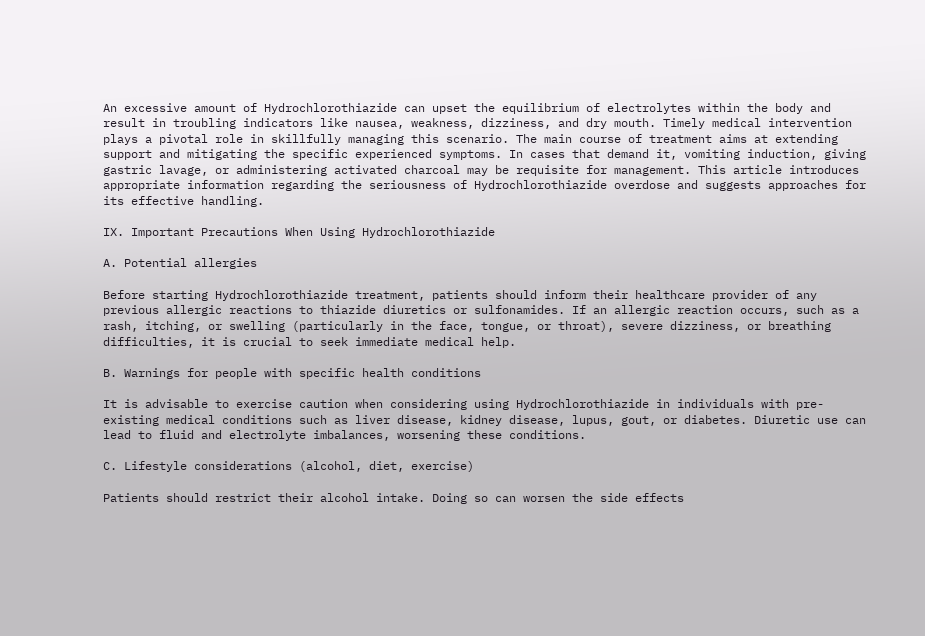An excessive amount of Hydrochlorothiazide can upset the equilibrium of electrolytes within the body and result in troubling indicators like nausea, weakness, dizziness, and dry mouth. Timely medical intervention plays a pivotal role in skillfully managing this scenario. The main course of treatment aims at extending support and mitigating the specific experienced symptoms. In cases that demand it, vomiting induction, giving gastric lavage, or administering activated charcoal may be requisite for management. This article introduces appropriate information regarding the seriousness of Hydrochlorothiazide overdose and suggests approaches for its effective handling.

IX. Important Precautions When Using Hydrochlorothiazide

A. Potential allergies

Before starting Hydrochlorothiazide treatment, patients should inform their healthcare provider of any previous allergic reactions to thiazide diuretics or sulfonamides. If an allergic reaction occurs, such as a rash, itching, or swelling (particularly in the face, tongue, or throat), severe dizziness, or breathing difficulties, it is crucial to seek immediate medical help.

B. Warnings for people with specific health conditions

It is advisable to exercise caution when considering using Hydrochlorothiazide in individuals with pre-existing medical conditions such as liver disease, kidney disease, lupus, gout, or diabetes. Diuretic use can lead to fluid and electrolyte imbalances, worsening these conditions.

C. Lifestyle considerations (alcohol, diet, exercise)

Patients should restrict their alcohol intake. Doing so can worsen the side effects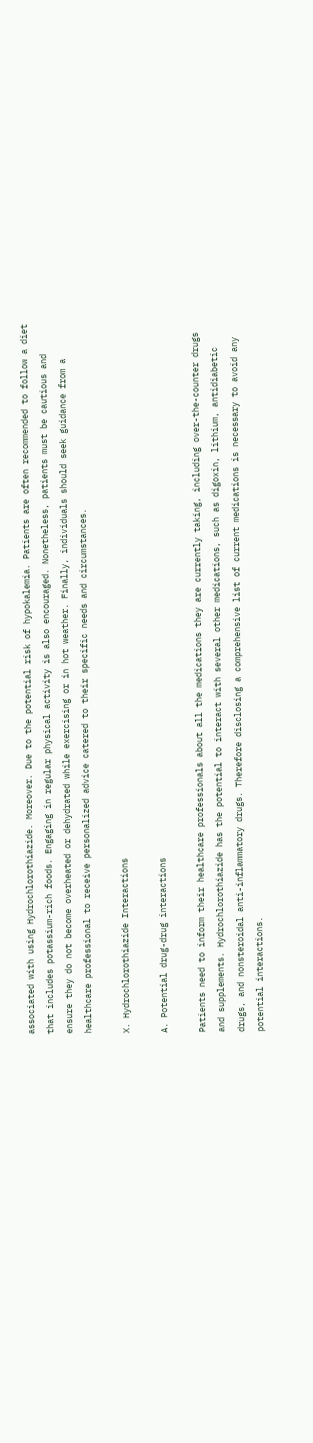associated with using Hydrochlorothiazide. Moreover. Due to the potential risk of hypokalemia. Patients are often recommended to follow a diet that includes potassium-rich foods. Engaging in regular physical activity is also encouraged. Nonetheless, patients must be cautious and ensure they do not become overheated or dehydrated while exercising or in hot weather. Finally, individuals should seek guidance from a healthcare professional to receive personalized advice catered to their specific needs and circumstances.

X. Hydrochlorothiazide Interactions

A. Potential drug-drug interactions

Patients need to inform their healthcare professionals about all the medications they are currently taking, including over-the-counter drugs and supplements. Hydrochlorothiazide has the potential to interact with several other medications, such as digoxin, lithium, antidiabetic drugs, and nonsteroidal anti-inflammatory drugs. Therefore disclosing a comprehensive list of current medications is necessary to avoid any potential interactions.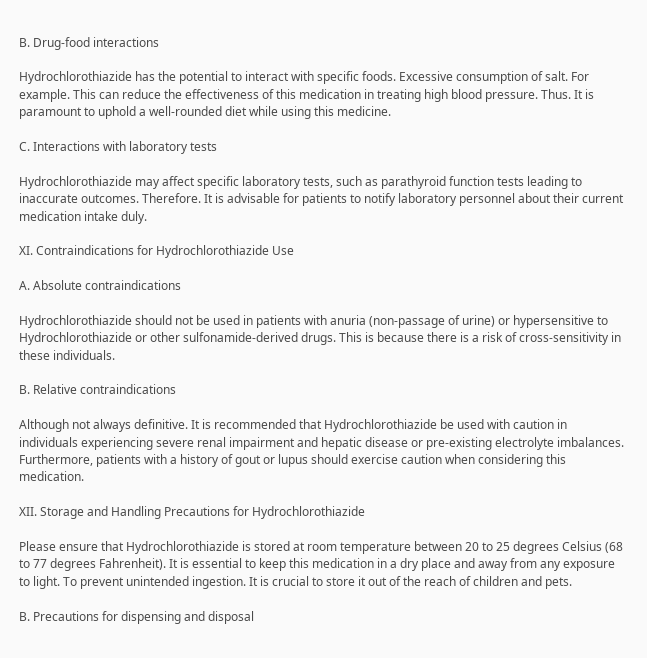B. Drug-food interactions

Hydrochlorothiazide has the potential to interact with specific foods. Excessive consumption of salt. For example. This can reduce the effectiveness of this medication in treating high blood pressure. Thus. It is paramount to uphold a well-rounded diet while using this medicine.

C. Interactions with laboratory tests

Hydrochlorothiazide may affect specific laboratory tests, such as parathyroid function tests leading to inaccurate outcomes. Therefore. It is advisable for patients to notify laboratory personnel about their current medication intake duly.

XI. Contraindications for Hydrochlorothiazide Use

A. Absolute contraindications

Hydrochlorothiazide should not be used in patients with anuria (non-passage of urine) or hypersensitive to Hydrochlorothiazide or other sulfonamide-derived drugs. This is because there is a risk of cross-sensitivity in these individuals.

B. Relative contraindications

Although not always definitive. It is recommended that Hydrochlorothiazide be used with caution in individuals experiencing severe renal impairment and hepatic disease or pre-existing electrolyte imbalances. Furthermore, patients with a history of gout or lupus should exercise caution when considering this medication.

XII. Storage and Handling Precautions for Hydrochlorothiazide

Please ensure that Hydrochlorothiazide is stored at room temperature between 20 to 25 degrees Celsius (68 to 77 degrees Fahrenheit). It is essential to keep this medication in a dry place and away from any exposure to light. To prevent unintended ingestion. It is crucial to store it out of the reach of children and pets.

B. Precautions for dispensing and disposal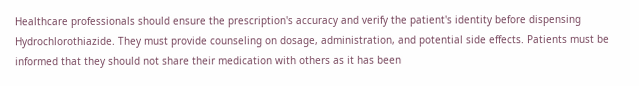Healthcare professionals should ensure the prescription's accuracy and verify the patient's identity before dispensing Hydrochlorothiazide. They must provide counseling on dosage, administration, and potential side effects. Patients must be informed that they should not share their medication with others as it has been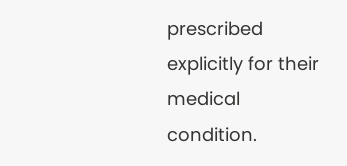prescribed explicitly for their medical condition.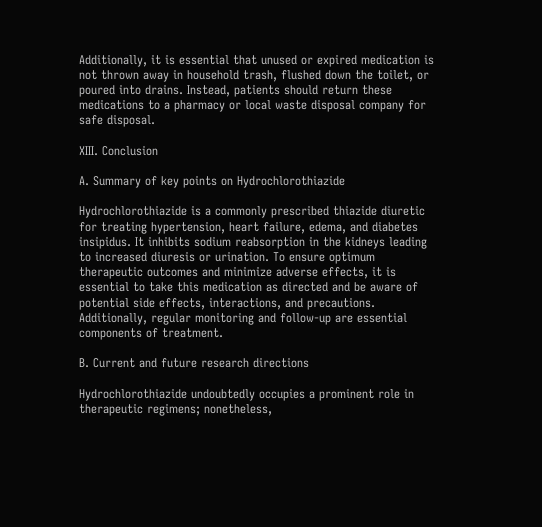Additionally, it is essential that unused or expired medication is not thrown away in household trash, flushed down the toilet, or poured into drains. Instead, patients should return these medications to a pharmacy or local waste disposal company for safe disposal.

XIII. Conclusion

A. Summary of key points on Hydrochlorothiazide

Hydrochlorothiazide is a commonly prescribed thiazide diuretic for treating hypertension, heart failure, edema, and diabetes insipidus. It inhibits sodium reabsorption in the kidneys leading to increased diuresis or urination. To ensure optimum therapeutic outcomes and minimize adverse effects, it is essential to take this medication as directed and be aware of potential side effects, interactions, and precautions. Additionally, regular monitoring and follow-up are essential components of treatment.

B. Current and future research directions

Hydrochlorothiazide undoubtedly occupies a prominent role in therapeutic regimens; nonetheless,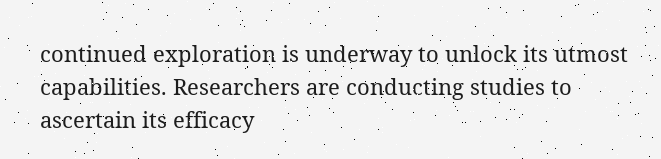continued exploration is underway to unlock its utmost capabilities. Researchers are conducting studies to ascertain its efficacy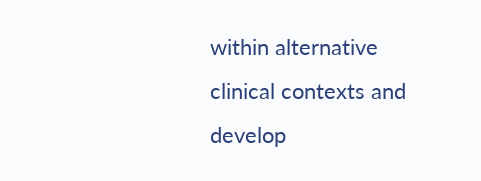within alternative clinical contexts and develop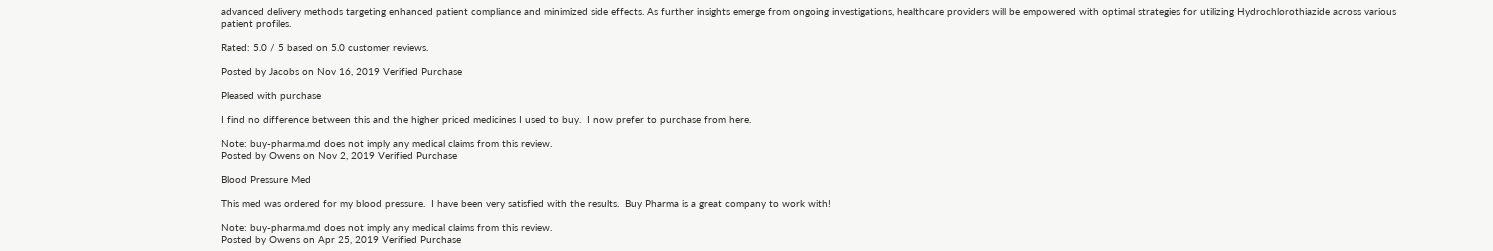advanced delivery methods targeting enhanced patient compliance and minimized side effects. As further insights emerge from ongoing investigations, healthcare providers will be empowered with optimal strategies for utilizing Hydrochlorothiazide across various patient profiles.

Rated: 5.0 / 5 based on 5.0 customer reviews.

Posted by Jacobs on Nov 16, 2019 Verified Purchase

Pleased with purchase

I find no difference between this and the higher priced medicines I used to buy.  I now prefer to purchase from here.

Note: buy-pharma.md does not imply any medical claims from this review.
Posted by Owens on Nov 2, 2019 Verified Purchase

Blood Pressure Med

This med was ordered for my blood pressure.  I have been very satisfied with the results.  Buy Pharma is a great company to work with!

Note: buy-pharma.md does not imply any medical claims from this review.
Posted by Owens on Apr 25, 2019 Verified Purchase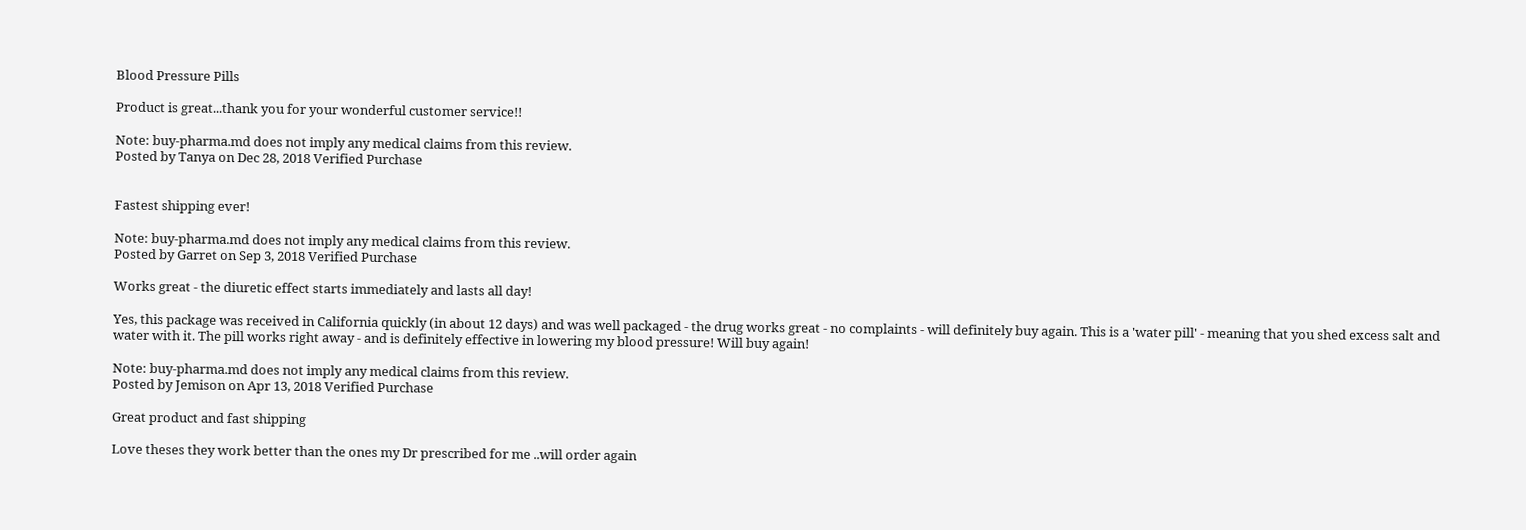Blood Pressure Pills

Product is great...thank you for your wonderful customer service!!

Note: buy-pharma.md does not imply any medical claims from this review.
Posted by Tanya on Dec 28, 2018 Verified Purchase


Fastest shipping ever!

Note: buy-pharma.md does not imply any medical claims from this review.
Posted by Garret on Sep 3, 2018 Verified Purchase

Works great - the diuretic effect starts immediately and lasts all day!

Yes, this package was received in California quickly (in about 12 days) and was well packaged - the drug works great - no complaints - will definitely buy again. This is a 'water pill' - meaning that you shed excess salt and water with it. The pill works right away - and is definitely effective in lowering my blood pressure! Will buy again!

Note: buy-pharma.md does not imply any medical claims from this review.
Posted by Jemison on Apr 13, 2018 Verified Purchase

Great product and fast shipping

Love theses they work better than the ones my Dr prescribed for me ..will order again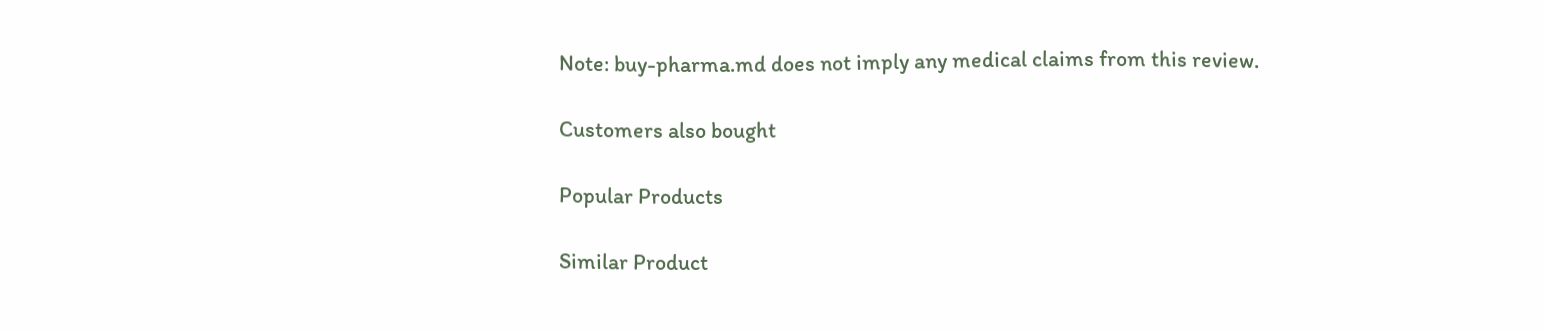Note: buy-pharma.md does not imply any medical claims from this review.

Customers also bought

Popular Products

Similar Product